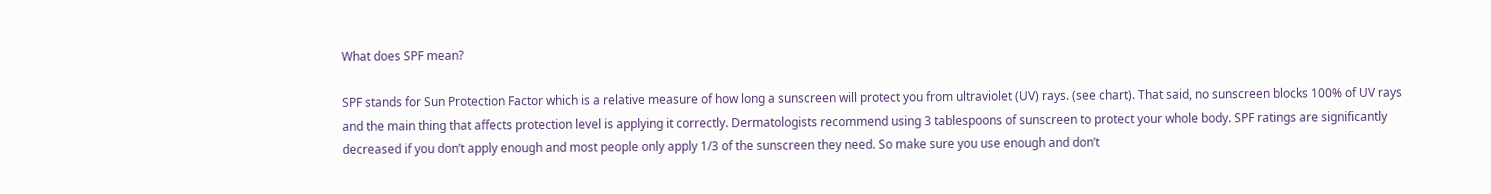What does SPF mean?

SPF stands for Sun Protection Factor which is a relative measure of how long a sunscreen will protect you from ultraviolet (UV) rays. (see chart). That said, no sunscreen blocks 100% of UV rays and the main thing that affects protection level is applying it correctly. Dermatologists recommend using 3 tablespoons of sunscreen to protect your whole body. SPF ratings are significantly decreased if you don’t apply enough and most people only apply 1/3 of the sunscreen they need. So make sure you use enough and don’t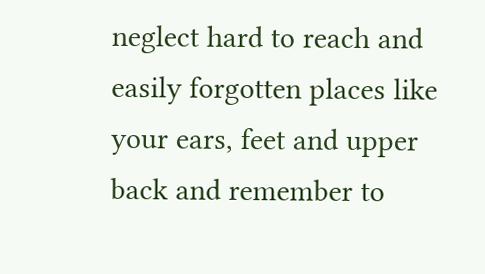neglect hard to reach and easily forgotten places like your ears, feet and upper back and remember to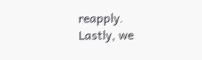reapply. Lastly, we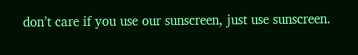don’t care if you use our sunscreen, just use sunscreen.